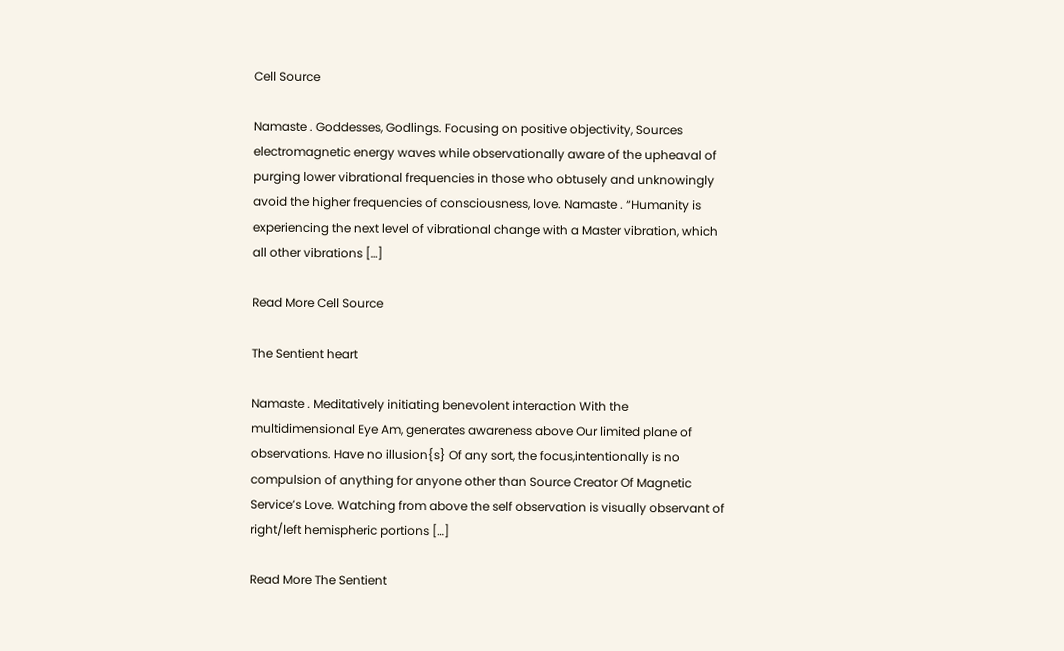Cell Source

Namaste . Goddesses, Godlings. Focusing on positive objectivity, Sources electromagnetic energy waves while observationally aware of the upheaval of purging lower vibrational frequencies in those who obtusely and unknowingly avoid the higher frequencies of consciousness, love. Namaste . “Humanity is experiencing the next level of vibrational change with a Master vibration, which all other vibrations […]

Read More Cell Source

The Sentient heart

Namaste . Meditatively initiating benevolent interaction With the multidimensional Eye Am, generates awareness above Our limited plane of observations. Have no illusion{s} Of any sort, the focus,intentionally is no compulsion of anything for anyone other than Source Creator Of Magnetic Service’s Love. Watching from above the self observation is visually observant of right/left hemispheric portions […]

Read More The Sentient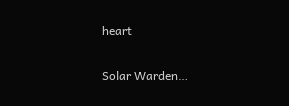heart

Solar Warden…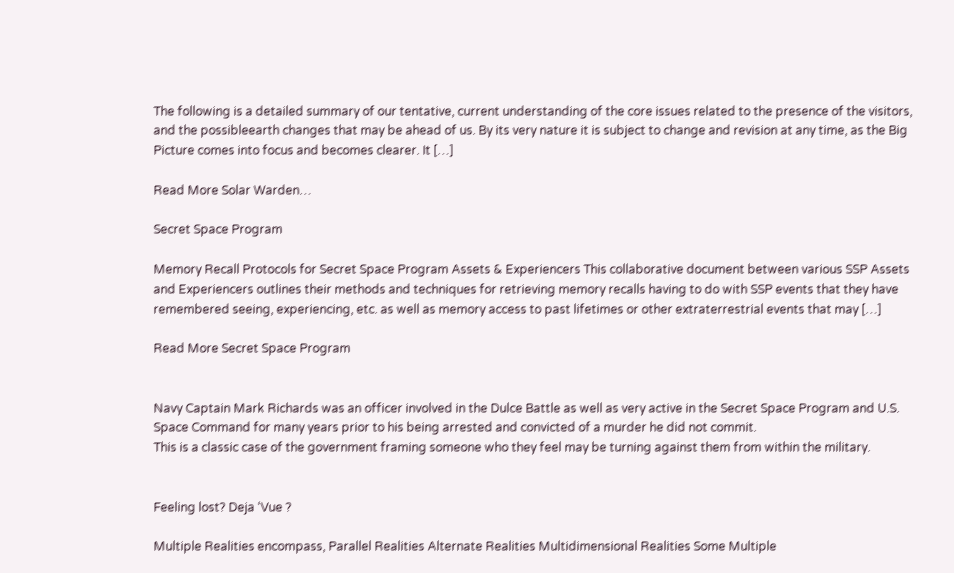The following is a detailed summary of our tentative, current understanding of the core issues related to the presence of the visitors, and the possibleearth changes that may be ahead of us. By its very nature it is subject to change and revision at any time, as the Big Picture comes into focus and becomes clearer. It […]

Read More Solar Warden…

Secret Space Program

Memory Recall Protocols for Secret Space Program Assets & Experiencers This collaborative document between various SSP Assets and Experiencers outlines their methods and techniques for retrieving memory recalls having to do with SSP events that they have remembered seeing, experiencing, etc. as well as memory access to past lifetimes or other extraterrestrial events that may […]

Read More Secret Space Program


Navy Captain Mark Richards was an officer involved in the Dulce Battle as well as very active in the Secret Space Program and U.S. Space Command for many years prior to his being arrested and convicted of a murder he did not commit.
This is a classic case of the government framing someone who they feel may be turning against them from within the military.


Feeling lost? Deja ‘Vue ?

Multiple Realities encompass, Parallel Realities Alternate Realities Multidimensional Realities Some Multiple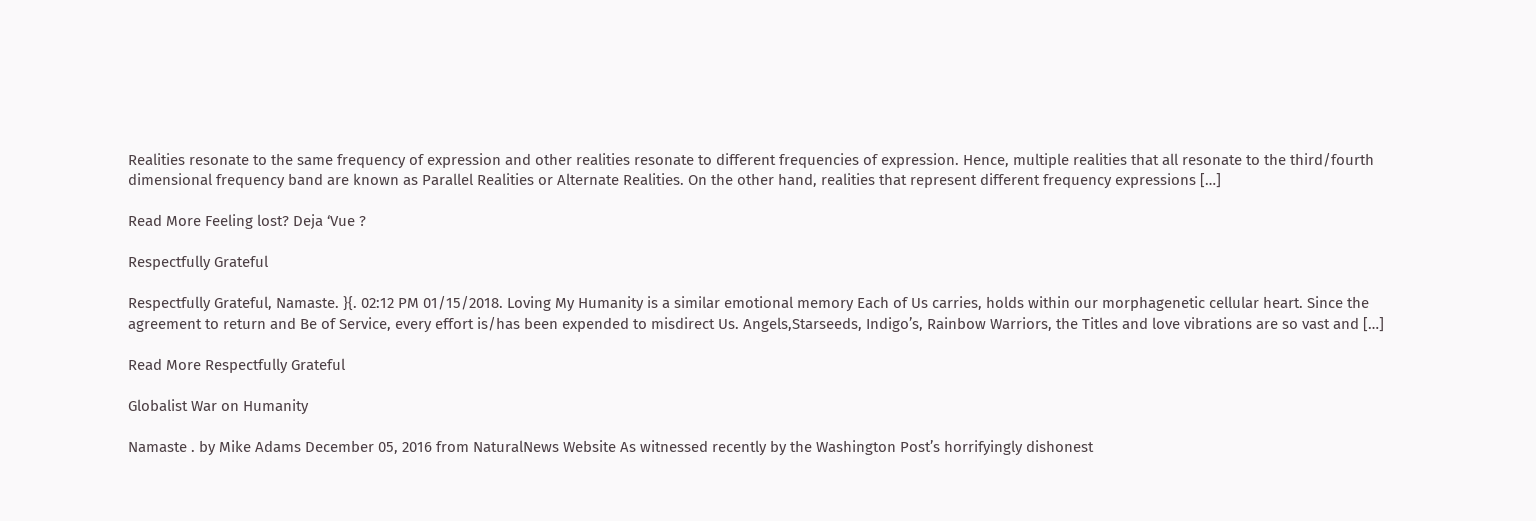Realities resonate to the same frequency of expression and other realities resonate to different frequencies of expression. Hence, multiple realities that all resonate to the third/fourth dimensional frequency band are known as Parallel Realities or Alternate Realities. On the other hand, realities that represent different frequency expressions […]

Read More Feeling lost? Deja ‘Vue ?

Respectfully Grateful

Respectfully Grateful, Namaste. }{. 02:12 PM 01/15/2018. Loving My Humanity is a similar emotional memory Each of Us carries, holds within our morphagenetic cellular heart. Since the agreement to return and Be of Service, every effort is/has been expended to misdirect Us. Angels,Starseeds, Indigo’s, Rainbow Warriors, the Titles and love vibrations are so vast and […]

Read More Respectfully Grateful

Globalist War on Humanity

Namaste . by Mike Adams December 05, 2016 from NaturalNews Website As witnessed recently by the Washington Post’s horrifyingly dishonest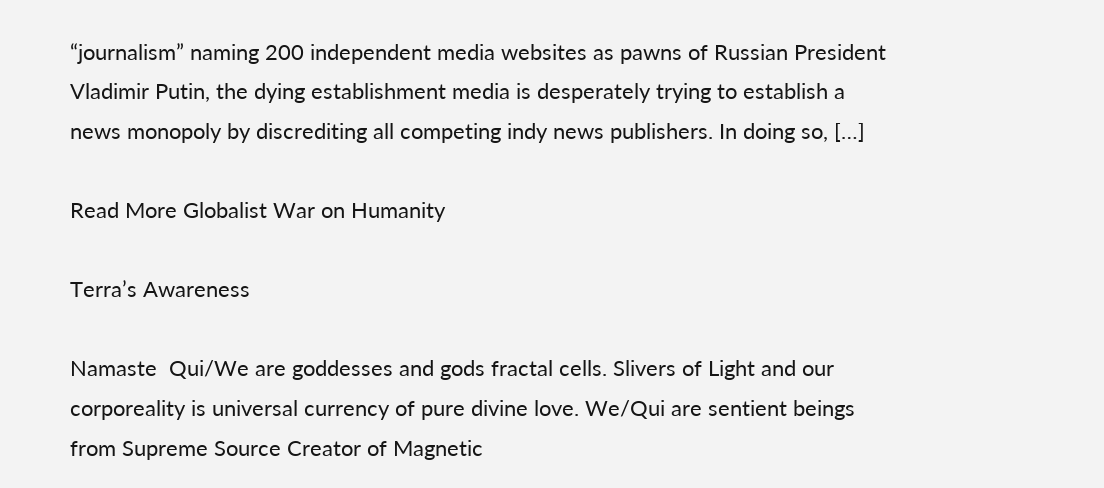“journalism” naming 200 independent media websites as pawns of Russian President Vladimir Putin, the dying establishment media is desperately trying to establish a news monopoly by discrediting all competing indy news publishers. In doing so, […]

Read More Globalist War on Humanity

Terra’s Awareness

Namaste  Qui/We are goddesses and gods fractal cells. Slivers of Light and our corporeality is universal currency of pure divine love. We/Qui are sentient beings from Supreme Source Creator of Magnetic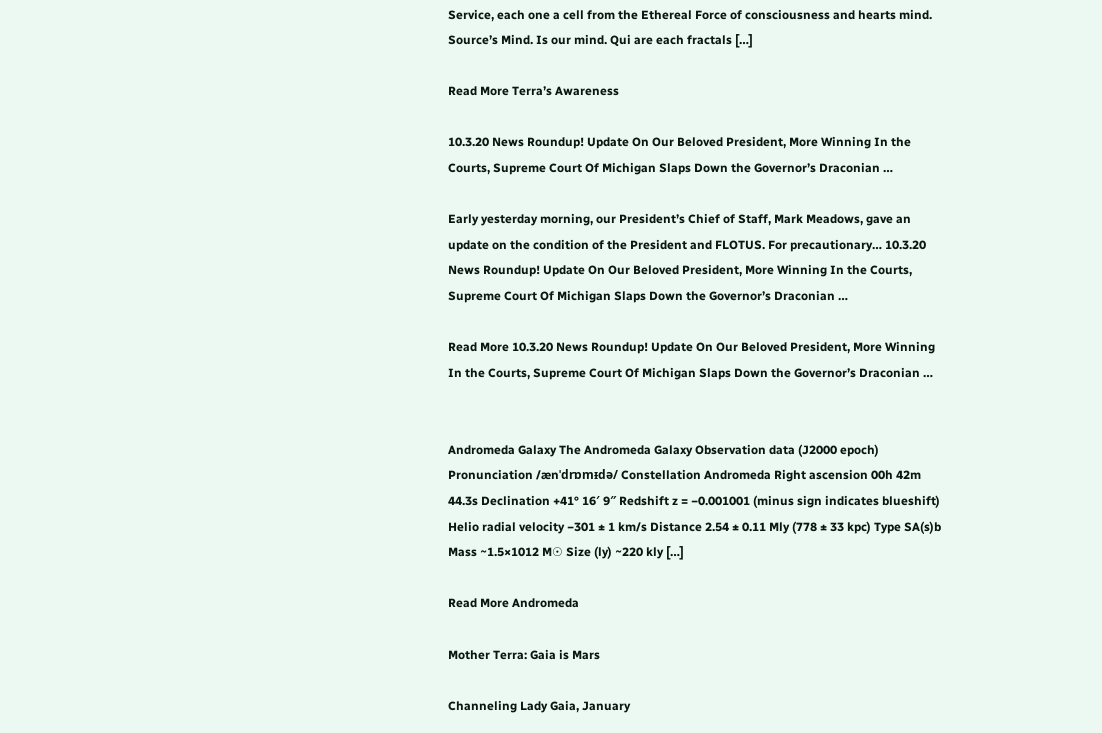Service, each one a cell from the Ethereal Force of consciousness and hearts mind. Source’s Mind. Is our mind. Qui are each fractals […]

Read More Terra’s Awareness

10.3.20 News Roundup! Update On Our Beloved President, More Winning In the Courts, Supreme Court Of Michigan Slaps Down the Governor’s Draconian …

Early yesterday morning, our President’s Chief of Staff, Mark Meadows, gave an update on the condition of the President and FLOTUS. For precautionary… 10.3.20 News Roundup! Update On Our Beloved President, More Winning In the Courts, Supreme Court Of Michigan Slaps Down the Governor’s Draconian …

Read More 10.3.20 News Roundup! Update On Our Beloved President, More Winning In the Courts, Supreme Court Of Michigan Slaps Down the Governor’s Draconian …


Andromeda Galaxy The Andromeda Galaxy Observation data (J2000 epoch) Pronunciation /ænˈdrɒmᵻdə/ Constellation Andromeda Right ascension 00h 42m 44.3s Declination +41° 16′ 9″ Redshift z = −0.001001 (minus sign indicates blueshift) Helio radial velocity −301 ± 1 km/s Distance 2.54 ± 0.11 Mly (778 ± 33 kpc) Type SA(s)b Mass ~1.5×1012 M☉ Size (ly) ~220 kly […]

Read More Andromeda

Mother Terra: Gaia is Mars

Channeling Lady Gaia, January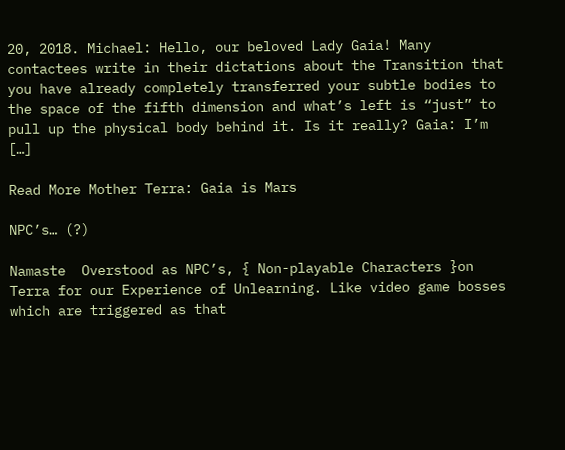20, 2018. Michael: Hello, our beloved Lady Gaia! Many contactees write in their dictations about the Transition that you have already completely transferred your subtle bodies to the space of the fifth dimension and what’s left is “just” to pull up the physical body behind it. Is it really? Gaia: I’m […]

Read More Mother Terra: Gaia is Mars

NPC’s… (?)

Namaste  Overstood as NPC’s, { Non-playable Characters }on Terra for our Experience of Unlearning. Like video game bosses which are triggered as that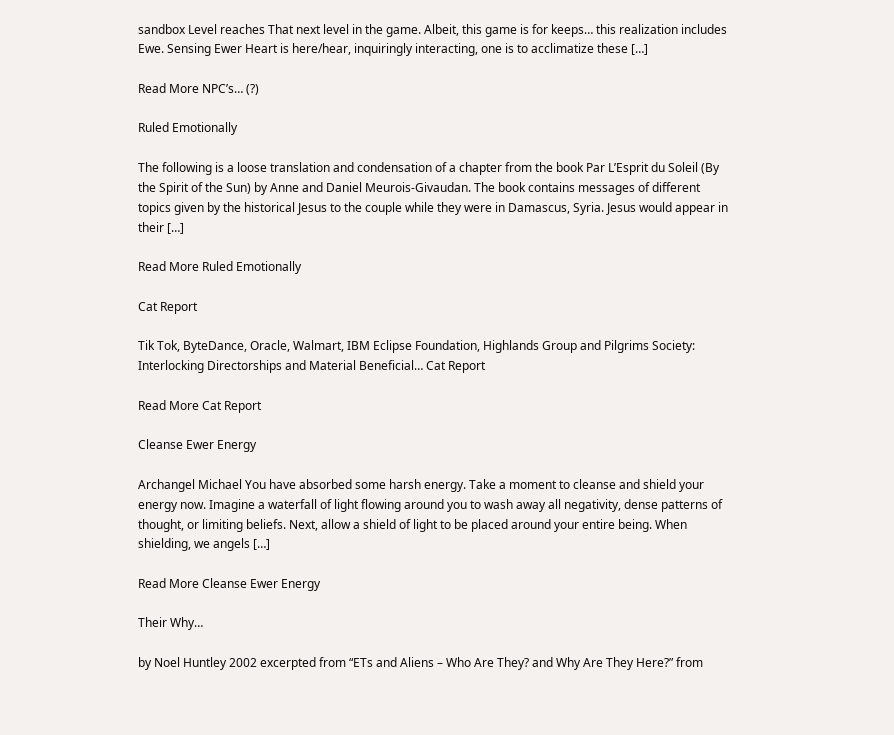sandbox Level reaches That next level in the game. Albeit, this game is for keeps… this realization includes Ewe. Sensing Ewer Heart is here/hear, inquiringly interacting, one is to acclimatize these […]

Read More NPC’s… (?)

Ruled Emotionally

The following is a loose translation and condensation of a chapter from the book Par L’Esprit du Soleil (By the Spirit of the Sun) by Anne and Daniel Meurois-Givaudan. The book contains messages of different topics given by the historical Jesus to the couple while they were in Damascus, Syria. Jesus would appear in their […]

Read More Ruled Emotionally

Cat Report

Tik Tok, ByteDance, Oracle, Walmart, IBM Eclipse Foundation, Highlands Group and Pilgrims Society: Interlocking Directorships and Material Beneficial… Cat Report

Read More Cat Report

Cleanse Ewer Energy

Archangel Michael You have absorbed some harsh energy. Take a moment to cleanse and shield your energy now. Imagine a waterfall of light flowing around you to wash away all negativity, dense patterns of thought, or limiting beliefs. Next, allow a shield of light to be placed around your entire being. When shielding, we angels […]

Read More Cleanse Ewer Energy

Their Why…

by Noel Huntley 2002 excerpted from “ETs and Aliens – Who Are They? and Why Are They Here?” from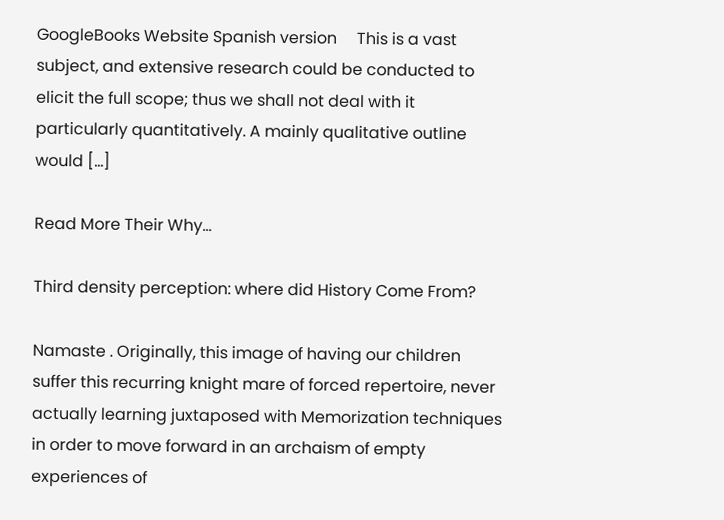GoogleBooks Website Spanish version     This is a vast subject, and extensive research could be conducted to elicit the full scope; thus we shall not deal with it particularly quantitatively. A mainly qualitative outline would […]

Read More Their Why…

Third density perception: where did History Come From?

Namaste . Originally, this image of having our children suffer this recurring knight mare of forced repertoire, never actually learning juxtaposed with Memorization techniques in order to move forward in an archaism of empty experiences of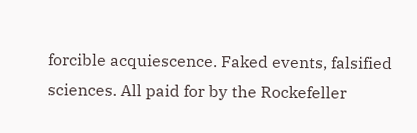forcible acquiescence. Faked events, falsified sciences. All paid for by the Rockefeller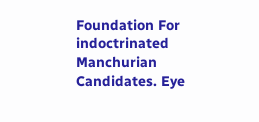Foundation For indoctrinated Manchurian Candidates. Eye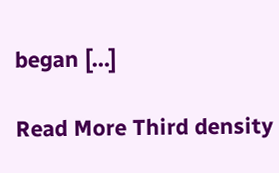began […]

Read More Third density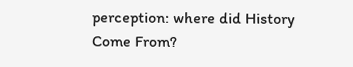perception: where did History Come From?